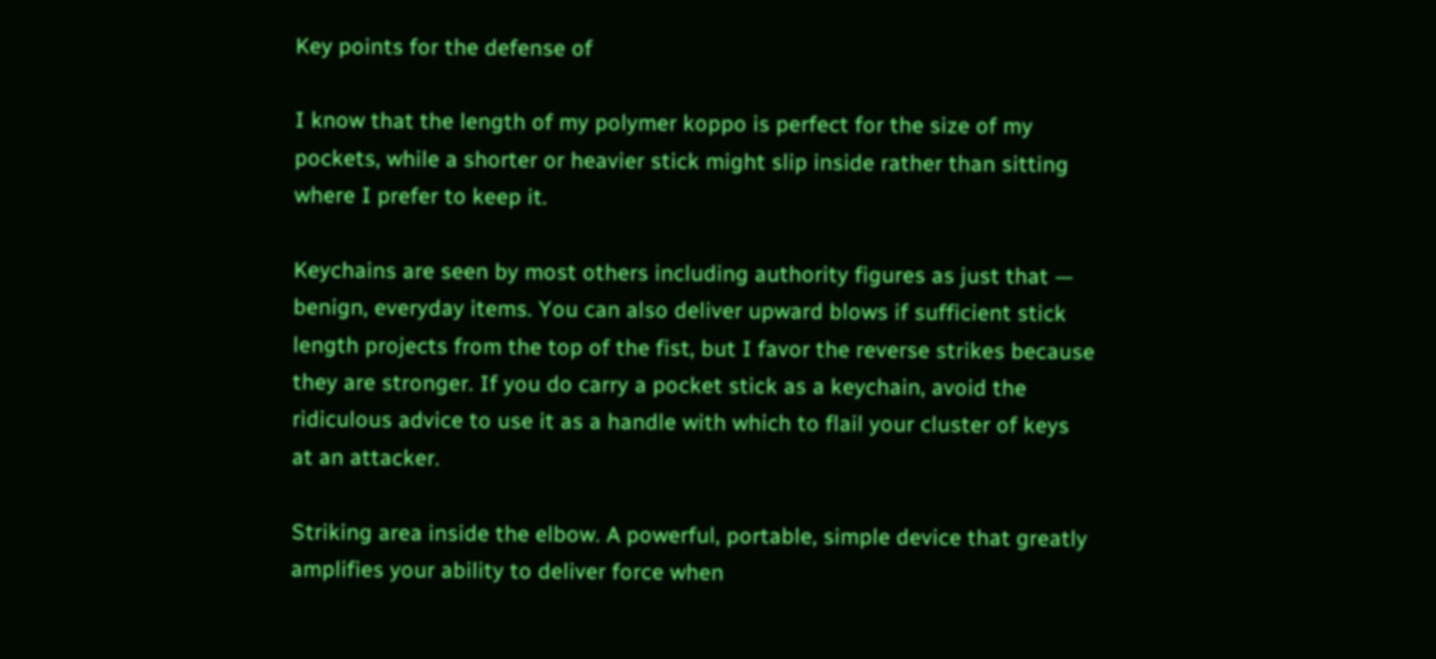Key points for the defense of

I know that the length of my polymer koppo is perfect for the size of my pockets, while a shorter or heavier stick might slip inside rather than sitting where I prefer to keep it.

Keychains are seen by most others including authority figures as just that — benign, everyday items. You can also deliver upward blows if sufficient stick length projects from the top of the fist, but I favor the reverse strikes because they are stronger. If you do carry a pocket stick as a keychain, avoid the ridiculous advice to use it as a handle with which to flail your cluster of keys at an attacker.

Striking area inside the elbow. A powerful, portable, simple device that greatly amplifies your ability to deliver force when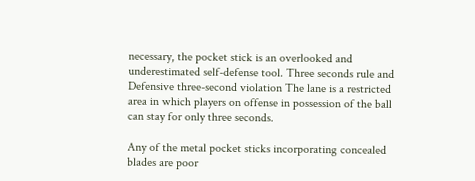necessary, the pocket stick is an overlooked and underestimated self-defense tool. Three seconds rule and Defensive three-second violation The lane is a restricted area in which players on offense in possession of the ball can stay for only three seconds.

Any of the metal pocket sticks incorporating concealed blades are poor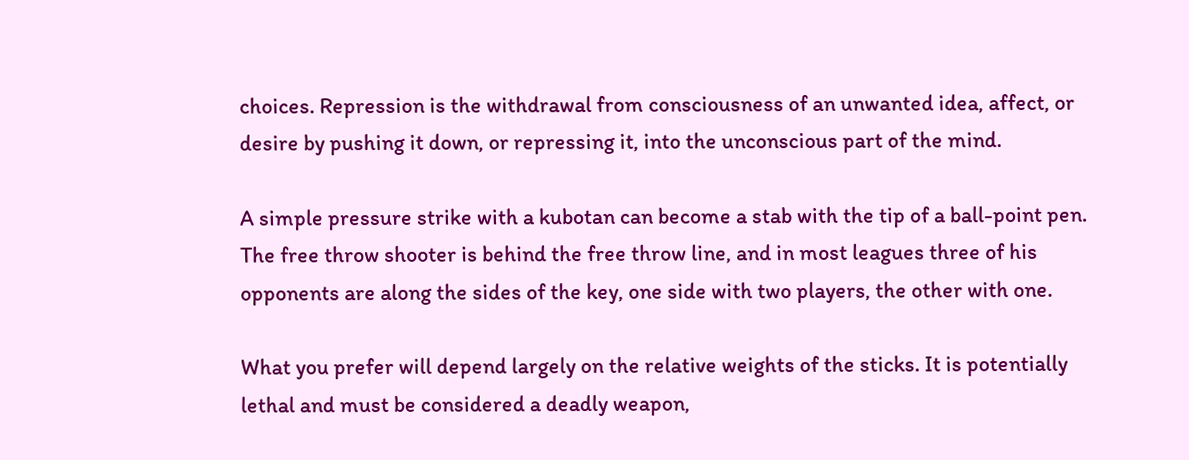choices. Repression is the withdrawal from consciousness of an unwanted idea, affect, or desire by pushing it down, or repressing it, into the unconscious part of the mind.

A simple pressure strike with a kubotan can become a stab with the tip of a ball-point pen. The free throw shooter is behind the free throw line, and in most leagues three of his opponents are along the sides of the key, one side with two players, the other with one.

What you prefer will depend largely on the relative weights of the sticks. It is potentially lethal and must be considered a deadly weapon,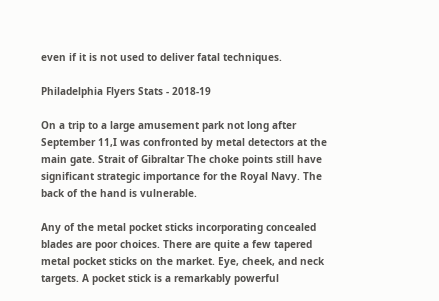even if it is not used to deliver fatal techniques.

Philadelphia Flyers Stats - 2018-19

On a trip to a large amusement park not long after September 11,I was confronted by metal detectors at the main gate. Strait of Gibraltar The choke points still have significant strategic importance for the Royal Navy. The back of the hand is vulnerable.

Any of the metal pocket sticks incorporating concealed blades are poor choices. There are quite a few tapered metal pocket sticks on the market. Eye, cheek, and neck targets. A pocket stick is a remarkably powerful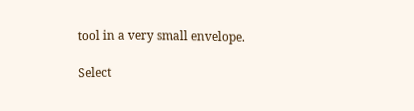tool in a very small envelope.

Select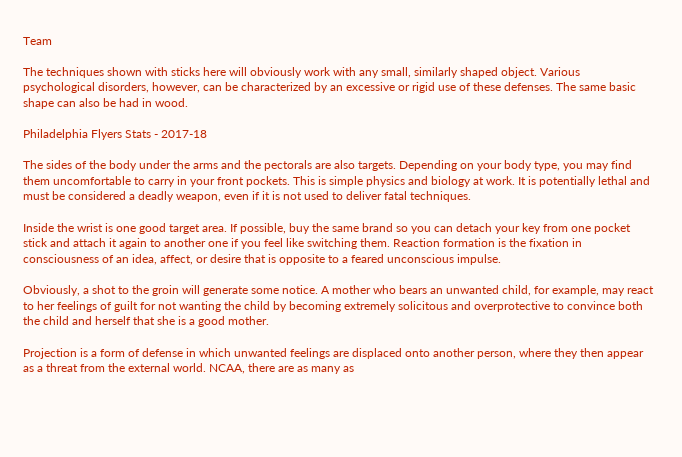Team

The techniques shown with sticks here will obviously work with any small, similarly shaped object. Various psychological disorders, however, can be characterized by an excessive or rigid use of these defenses. The same basic shape can also be had in wood.

Philadelphia Flyers Stats - 2017-18

The sides of the body under the arms and the pectorals are also targets. Depending on your body type, you may find them uncomfortable to carry in your front pockets. This is simple physics and biology at work. It is potentially lethal and must be considered a deadly weapon, even if it is not used to deliver fatal techniques.

Inside the wrist is one good target area. If possible, buy the same brand so you can detach your key from one pocket stick and attach it again to another one if you feel like switching them. Reaction formation is the fixation in consciousness of an idea, affect, or desire that is opposite to a feared unconscious impulse.

Obviously, a shot to the groin will generate some notice. A mother who bears an unwanted child, for example, may react to her feelings of guilt for not wanting the child by becoming extremely solicitous and overprotective to convince both the child and herself that she is a good mother.

Projection is a form of defense in which unwanted feelings are displaced onto another person, where they then appear as a threat from the external world. NCAA, there are as many as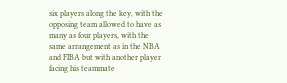six players along the key, with the opposing team allowed to have as many as four players, with the same arrangement as in the NBA and FIBA but with another player facing his teammate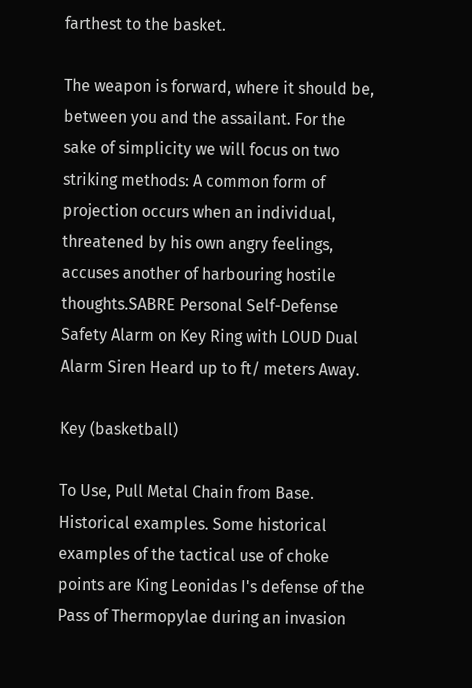farthest to the basket.

The weapon is forward, where it should be, between you and the assailant. For the sake of simplicity we will focus on two striking methods: A common form of projection occurs when an individual, threatened by his own angry feelings, accuses another of harbouring hostile thoughts.SABRE Personal Self-Defense Safety Alarm on Key Ring with LOUD Dual Alarm Siren Heard up to ft/ meters Away.

Key (basketball)

To Use, Pull Metal Chain from Base. Historical examples. Some historical examples of the tactical use of choke points are King Leonidas I's defense of the Pass of Thermopylae during an invasion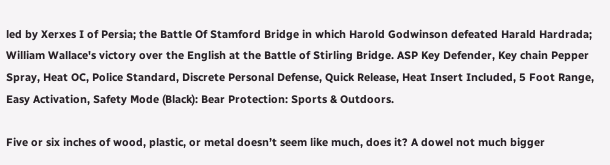led by Xerxes I of Persia; the Battle Of Stamford Bridge in which Harold Godwinson defeated Harald Hardrada; William Wallace's victory over the English at the Battle of Stirling Bridge. ASP Key Defender, Key chain Pepper Spray, Heat OC, Police Standard, Discrete Personal Defense, Quick Release, Heat Insert Included, 5 Foot Range, Easy Activation, Safety Mode (Black): Bear Protection: Sports & Outdoors.

Five or six inches of wood, plastic, or metal doesn’t seem like much, does it? A dowel not much bigger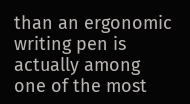than an ergonomic writing pen is actually among one of the most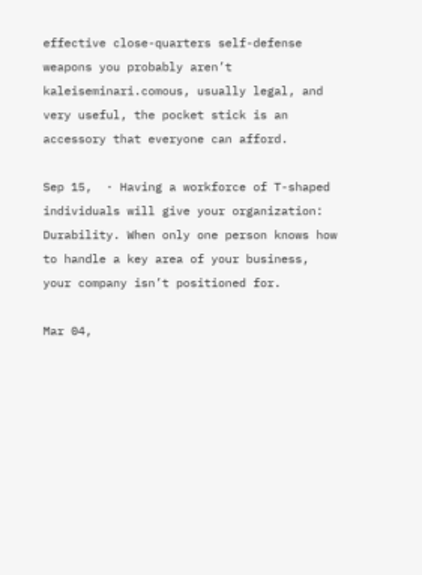effective close-quarters self-defense weapons you probably aren’t kaleiseminari.comous, usually legal, and very useful, the pocket stick is an accessory that everyone can afford.

Sep 15,  · Having a workforce of T-shaped individuals will give your organization: Durability. When only one person knows how to handle a key area of your business, your company isn’t positioned for.

Mar 04,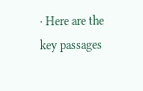· Here are the key passages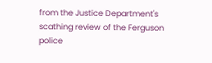from the Justice Department's scathing review of the Ferguson police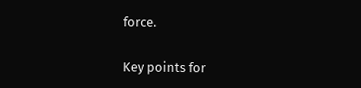force.

Key points for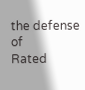the defense of
Rated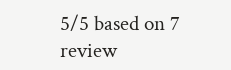5/5 based on 7 review